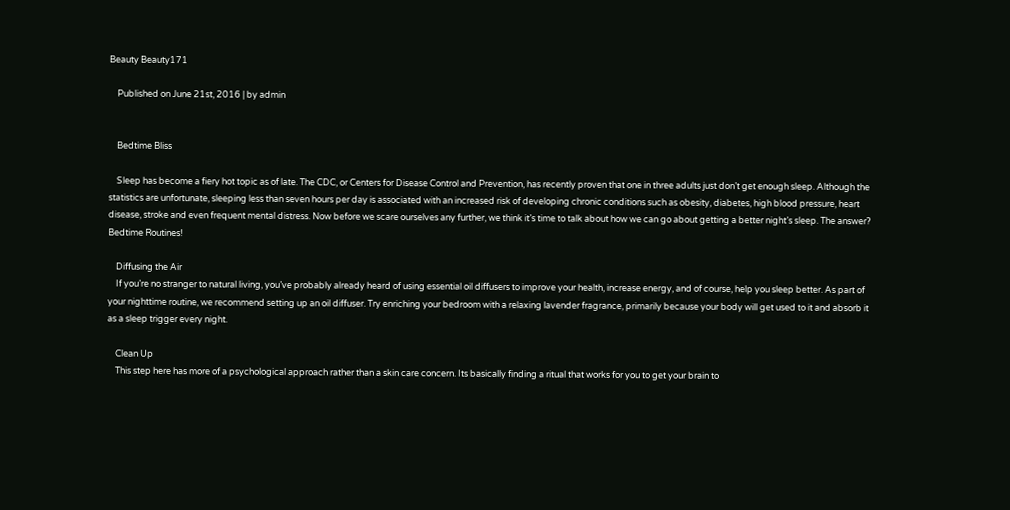Beauty Beauty171

    Published on June 21st, 2016 | by admin


    Bedtime Bliss

    Sleep has become a fiery hot topic as of late. The CDC, or Centers for Disease Control and Prevention, has recently proven that one in three adults just don’t get enough sleep. Although the statistics are unfortunate, sleeping less than seven hours per day is associated with an increased risk of developing chronic conditions such as obesity, diabetes, high blood pressure, heart disease, stroke and even frequent mental distress. Now before we scare ourselves any further, we think it’s time to talk about how we can go about getting a better night’s sleep. The answer? Bedtime Routines!

    Diffusing the Air
    If you’re no stranger to natural living, you’ve probably already heard of using essential oil diffusers to improve your health, increase energy, and of course, help you sleep better. As part of your nighttime routine, we recommend setting up an oil diffuser. Try enriching your bedroom with a relaxing lavender fragrance, primarily because your body will get used to it and absorb it as a sleep trigger every night.

    Clean Up
    This step here has more of a psychological approach rather than a skin care concern. Its basically finding a ritual that works for you to get your brain to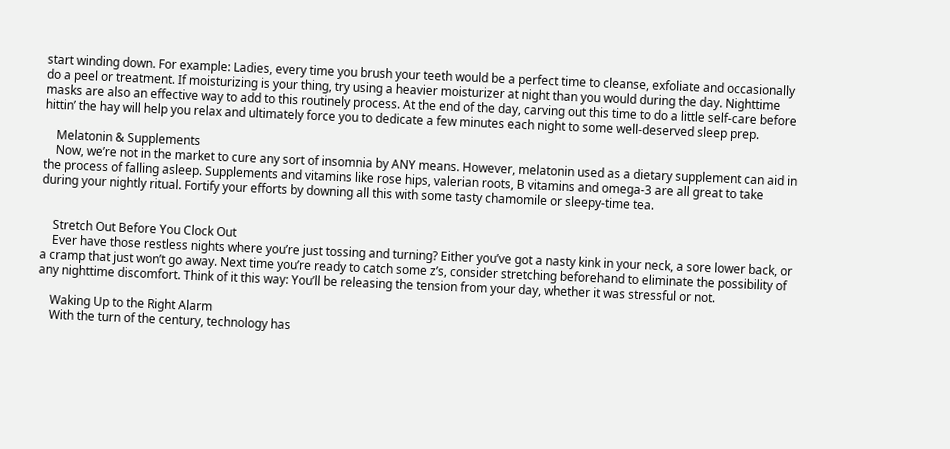start winding down. For example: Ladies, every time you brush your teeth would be a perfect time to cleanse, exfoliate and occasionally do a peel or treatment. If moisturizing is your thing, try using a heavier moisturizer at night than you would during the day. Nighttime masks are also an effective way to add to this routinely process. At the end of the day, carving out this time to do a little self-care before hittin’ the hay will help you relax and ultimately force you to dedicate a few minutes each night to some well-deserved sleep prep.

    Melatonin & Supplements
    Now, we’re not in the market to cure any sort of insomnia by ANY means. However, melatonin used as a dietary supplement can aid in the process of falling asleep. Supplements and vitamins like rose hips, valerian roots, B vitamins and omega-3 are all great to take during your nightly ritual. Fortify your efforts by downing all this with some tasty chamomile or sleepy-time tea.


    Stretch Out Before You Clock Out
    Ever have those restless nights where you’re just tossing and turning? Either you’ve got a nasty kink in your neck, a sore lower back, or a cramp that just won’t go away. Next time you’re ready to catch some z’s, consider stretching beforehand to eliminate the possibility of any nighttime discomfort. Think of it this way: You’ll be releasing the tension from your day, whether it was stressful or not.

    Waking Up to the Right Alarm
    With the turn of the century, technology has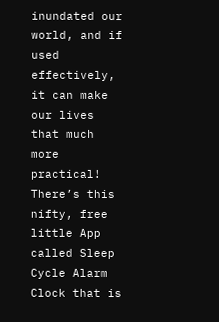inundated our world, and if used effectively, it can make our lives that much more practical! There’s this nifty, free little App called Sleep Cycle Alarm Clock that is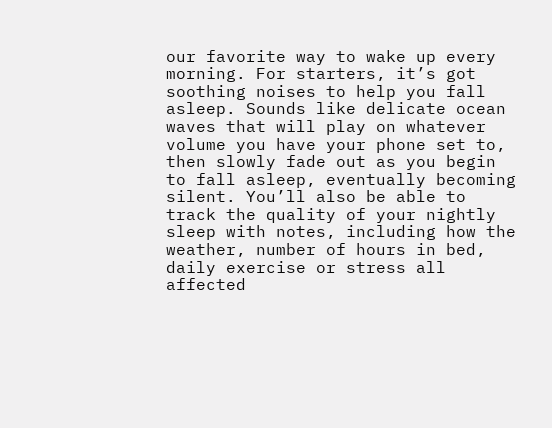our favorite way to wake up every morning. For starters, it’s got soothing noises to help you fall asleep. Sounds like delicate ocean waves that will play on whatever volume you have your phone set to, then slowly fade out as you begin to fall asleep, eventually becoming silent. You’ll also be able to track the quality of your nightly sleep with notes, including how the weather, number of hours in bed, daily exercise or stress all affected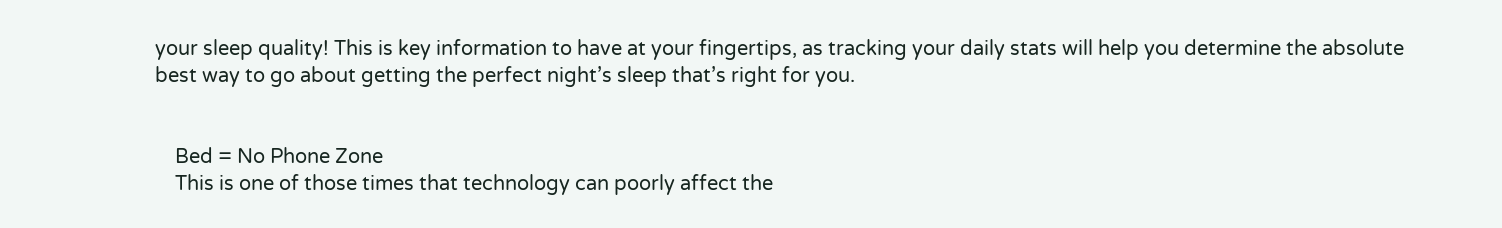your sleep quality! This is key information to have at your fingertips, as tracking your daily stats will help you determine the absolute best way to go about getting the perfect night’s sleep that’s right for you.


    Bed = No Phone Zone
    This is one of those times that technology can poorly affect the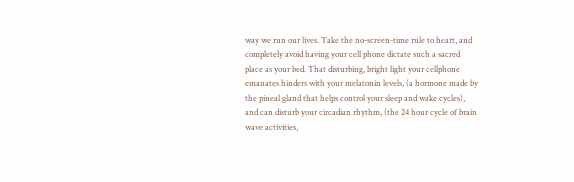way we run our lives. Take the no-screen-time rule to heart, and completely avoid having your cell phone dictate such a sacred place as your bed. That disturbing, bright light your cellphone emanates hinders with your melatonin levels, (a hormone made by the pineal gland that helps control your sleep and wake cycles), and can disturb your circadian rhythm, (the 24 hour cycle of brain wave activities,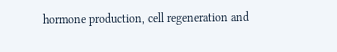hormone production, cell regeneration and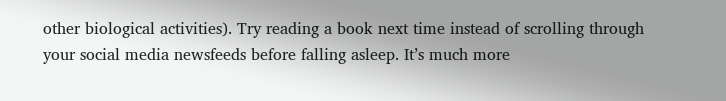other biological activities). Try reading a book next time instead of scrolling through your social media newsfeeds before falling asleep. It’s much more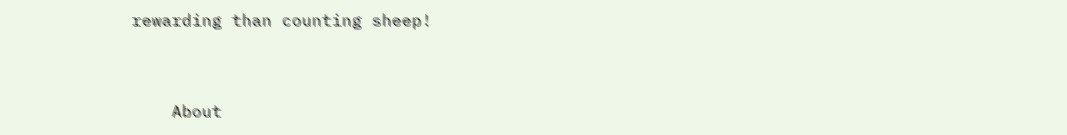rewarding than counting sheep!


    About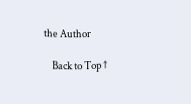the Author

    Back to Top ↑